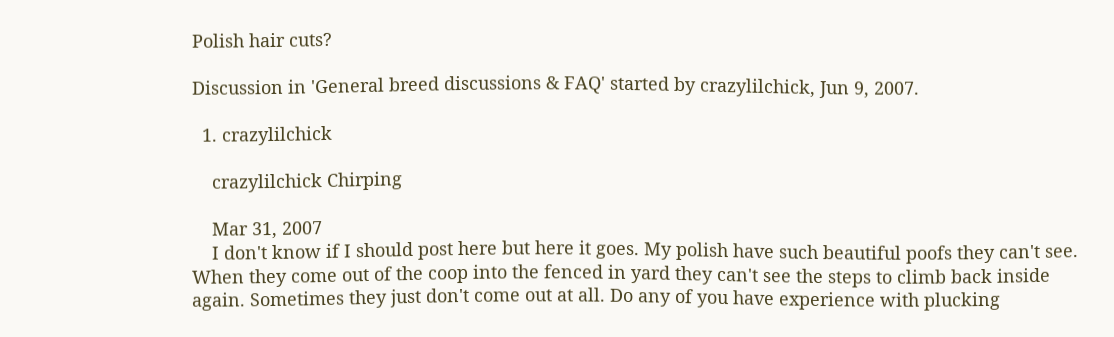Polish hair cuts?

Discussion in 'General breed discussions & FAQ' started by crazylilchick, Jun 9, 2007.

  1. crazylilchick

    crazylilchick Chirping

    Mar 31, 2007
    I don't know if I should post here but here it goes. My polish have such beautiful poofs they can't see. When they come out of the coop into the fenced in yard they can't see the steps to climb back inside again. Sometimes they just don't come out at all. Do any of you have experience with plucking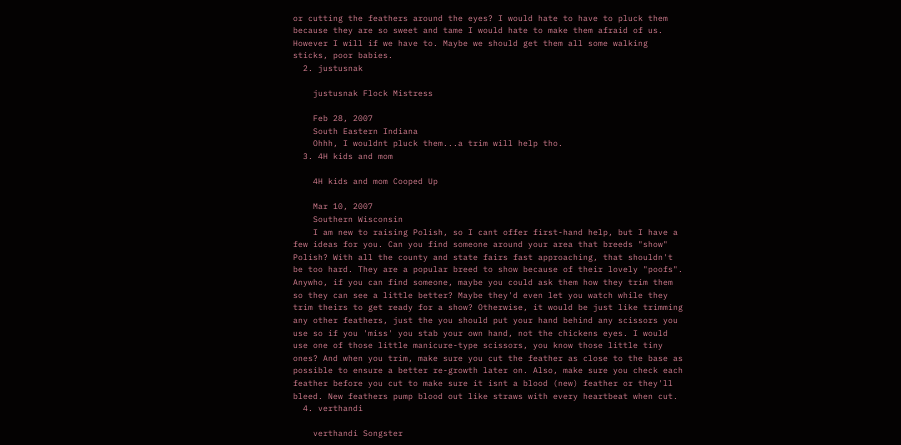or cutting the feathers around the eyes? I would hate to have to pluck them because they are so sweet and tame I would hate to make them afraid of us. However I will if we have to. Maybe we should get them all some walking sticks, poor babies.
  2. justusnak

    justusnak Flock Mistress

    Feb 28, 2007
    South Eastern Indiana
    Ohhh, I wouldnt pluck them...a trim will help tho.
  3. 4H kids and mom

    4H kids and mom Cooped Up

    Mar 10, 2007
    Southern Wisconsin
    I am new to raising Polish, so I cant offer first-hand help, but I have a few ideas for you. Can you find someone around your area that breeds "show" Polish? With all the county and state fairs fast approaching, that shouldn't be too hard. They are a popular breed to show because of their lovely "poofs". Anywho, if you can find someone, maybe you could ask them how they trim them so they can see a little better? Maybe they'd even let you watch while they trim theirs to get ready for a show? Otherwise, it would be just like trimming any other feathers, just the you should put your hand behind any scissors you use so if you 'miss' you stab your own hand, not the chickens eyes. I would use one of those little manicure-type scissors, you know those little tiny ones? And when you trim, make sure you cut the feather as close to the base as possible to ensure a better re-growth later on. Also, make sure you check each feather before you cut to make sure it isnt a blood (new) feather or they'll bleed. New feathers pump blood out like straws with every heartbeat when cut.
  4. verthandi

    verthandi Songster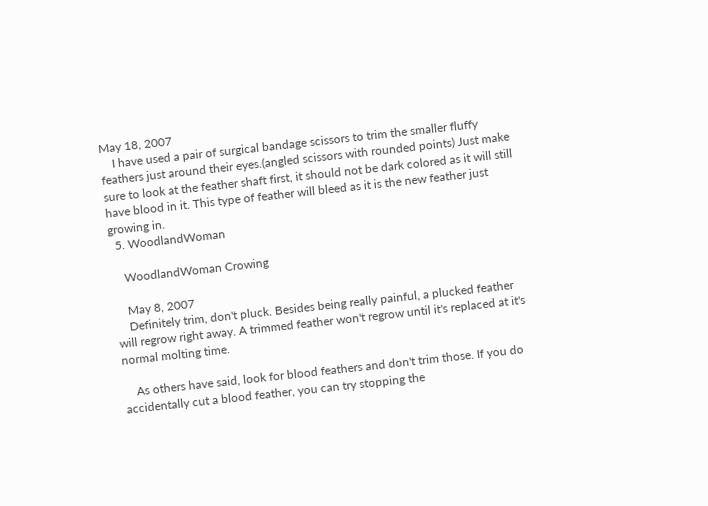May 18, 2007
    I have used a pair of surgical bandage scissors to trim the smaller fluffy feathers just around their eyes.(angled scissors with rounded points) Just make sure to look at the feather shaft first, it should not be dark colored as it will still have blood in it. This type of feather will bleed as it is the new feather just growing in.
  5. WoodlandWoman

    WoodlandWoman Crowing

    May 8, 2007
    Definitely trim, don't pluck. Besides being really painful, a plucked feather will regrow right away. A trimmed feather won't regrow until it's replaced at it's normal molting time.

    As others have said, look for blood feathers and don't trim those. If you do accidentally cut a blood feather, you can try stopping the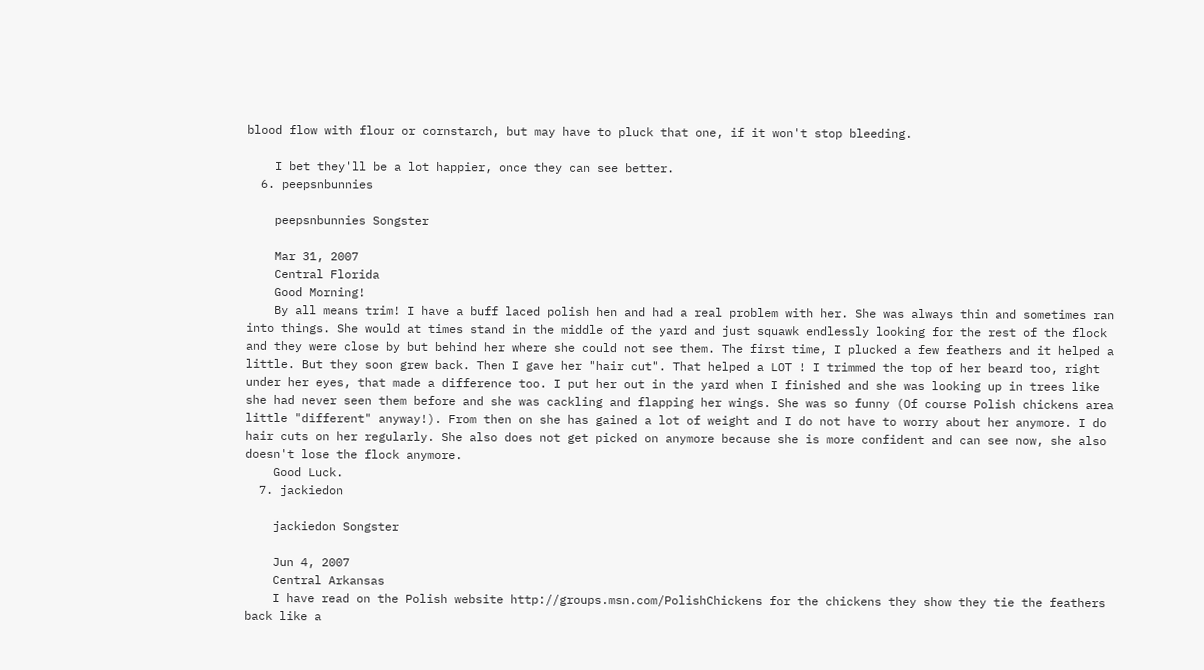blood flow with flour or cornstarch, but may have to pluck that one, if it won't stop bleeding.

    I bet they'll be a lot happier, once they can see better.
  6. peepsnbunnies

    peepsnbunnies Songster

    Mar 31, 2007
    Central Florida
    Good Morning!
    By all means trim! I have a buff laced polish hen and had a real problem with her. She was always thin and sometimes ran into things. She would at times stand in the middle of the yard and just squawk endlessly looking for the rest of the flock and they were close by but behind her where she could not see them. The first time, I plucked a few feathers and it helped a little. But they soon grew back. Then I gave her "hair cut". That helped a LOT ! I trimmed the top of her beard too, right under her eyes, that made a difference too. I put her out in the yard when I finished and she was looking up in trees like she had never seen them before and she was cackling and flapping her wings. She was so funny (Of course Polish chickens area little "different" anyway!). From then on she has gained a lot of weight and I do not have to worry about her anymore. I do hair cuts on her regularly. She also does not get picked on anymore because she is more confident and can see now, she also doesn't lose the flock anymore.
    Good Luck.
  7. jackiedon

    jackiedon Songster

    Jun 4, 2007
    Central Arkansas
    I have read on the Polish website http://groups.msn.com/PolishChickens for the chickens they show they tie the feathers back like a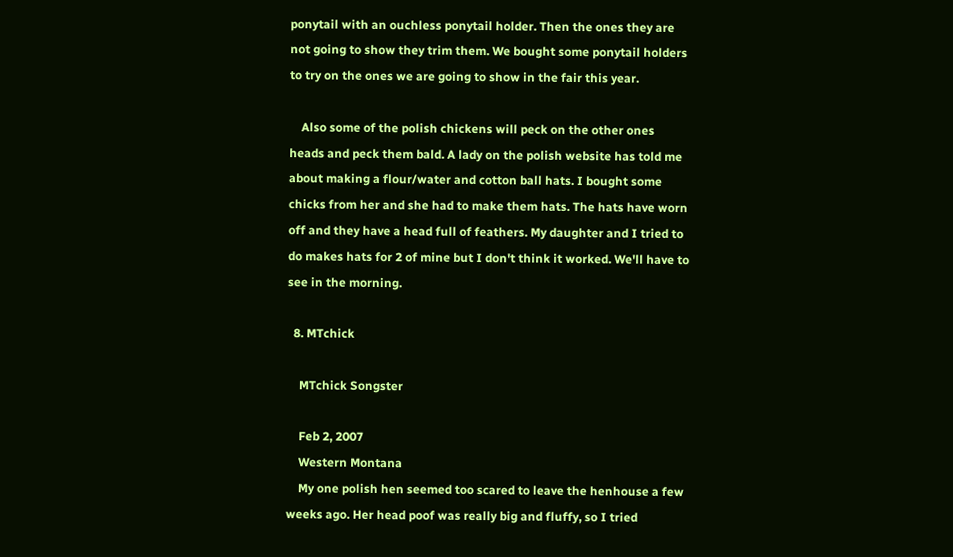ponytail with an ouchless ponytail holder. Then the ones they are not going to show they trim them. We bought some ponytail holders to try on the ones we are going to show in the fair this year.

    Also some of the polish chickens will peck on the other ones heads and peck them bald. A lady on the polish website has told me about making a flour/water and cotton ball hats. I bought some chicks from her and she had to make them hats. The hats have worn off and they have a head full of feathers. My daughter and I tried to do makes hats for 2 of mine but I don't think it worked. We'll have to see in the morning.

  8. MTchick

    MTchick Songster

    Feb 2, 2007
    Western Montana
    My one polish hen seemed too scared to leave the henhouse a few weeks ago. Her head poof was really big and fluffy, so I tried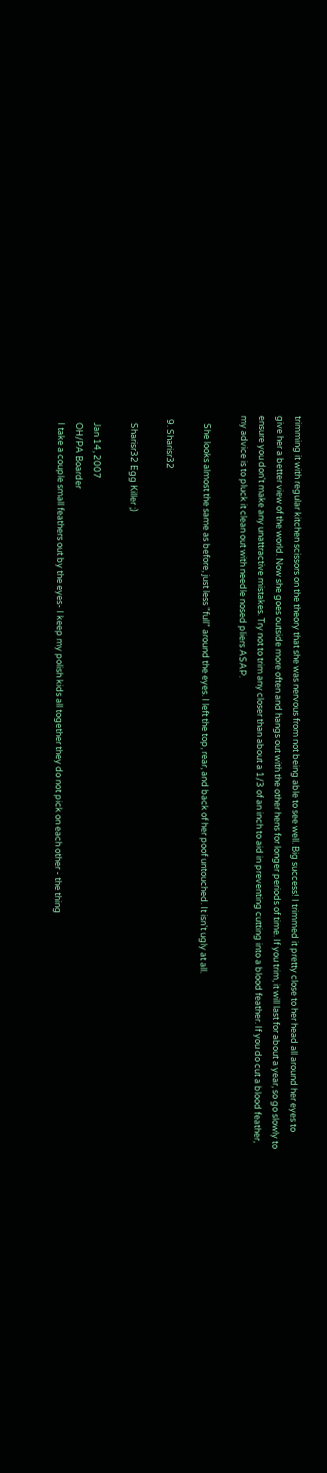trimming it with regular kitchen scissors on the theory that she was nervous from not being able to see well. Big success! I trimmed it pretty close to her head all around her eyes to give her a better view of the world. Now she goes outside more often and hangs out with the other hens for longer periods of time. If you trim, it will last for about a year, so go slowly to ensure you don't make any unattractive mistakes. Try not to trim any closer than about a 1/3 of an inch to aid in preventing cutting into a blood feather. If you do cut a blood feather, my advice is to pluck it clean out with needle nosed pliers ASAP.

    She looks almost the same as before, just less "full" around the eyes. I left the top, rear, and back of her poof untouched. It isn't ugly at all.

  9. Sharisr32

    Sharisr32 Egg Killer ;)

    Jan 14, 2007
    OH/PA Boarder
    I take a couple small feathers out by the eyes- I keep my polish kids all together they do not pick on each other - the thing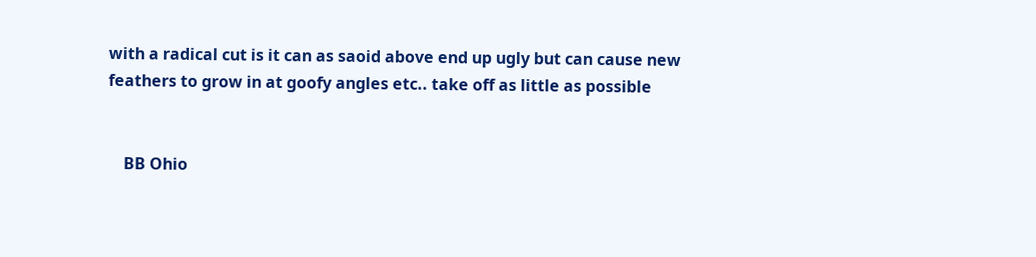with a radical cut is it can as saoid above end up ugly but can cause new feathers to grow in at goofy angles etc.. take off as little as possible


    BB Ohio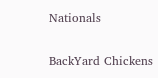Nationals

BackYard Chickens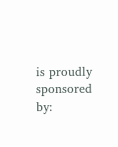is proudly sponsored by: